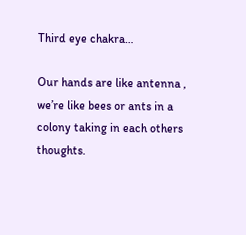Third eye chakra…

Our hands are like antenna , we’re like bees or ants in a colony taking in each others thoughts.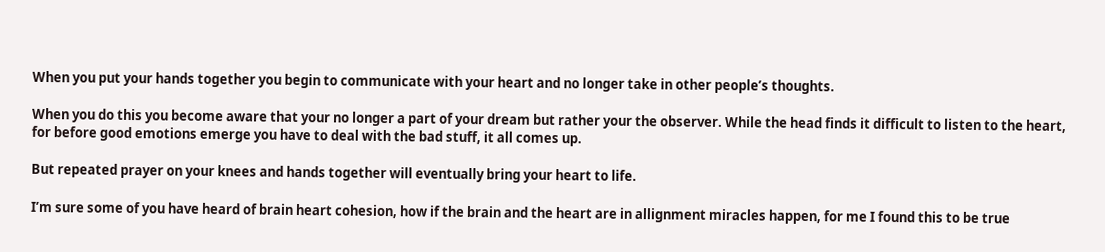When you put your hands together you begin to communicate with your heart and no longer take in other people’s thoughts.

When you do this you become aware that your no longer a part of your dream but rather your the observer. While the head finds it difficult to listen to the heart, for before good emotions emerge you have to deal with the bad stuff, it all comes up.

But repeated prayer on your knees and hands together will eventually bring your heart to life.

I’m sure some of you have heard of brain heart cohesion, how if the brain and the heart are in allignment miracles happen, for me I found this to be true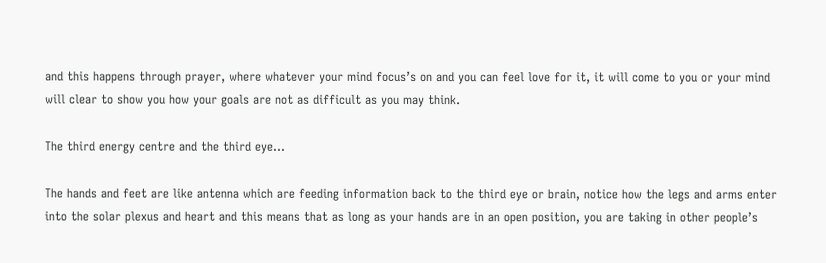and this happens through prayer, where whatever your mind focus’s on and you can feel love for it, it will come to you or your mind will clear to show you how your goals are not as difficult as you may think.

The third energy centre and the third eye…

The hands and feet are like antenna which are feeding information back to the third eye or brain, notice how the legs and arms enter into the solar plexus and heart and this means that as long as your hands are in an open position, you are taking in other people’s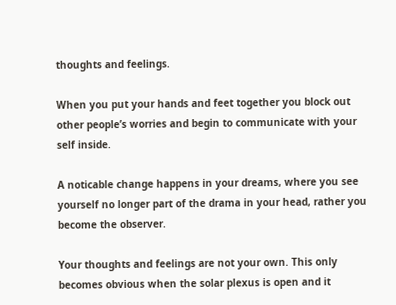thoughts and feelings.

When you put your hands and feet together you block out other people’s worries and begin to communicate with your self inside.

A noticable change happens in your dreams, where you see yourself no longer part of the drama in your head, rather you become the observer.

Your thoughts and feelings are not your own. This only becomes obvious when the solar plexus is open and it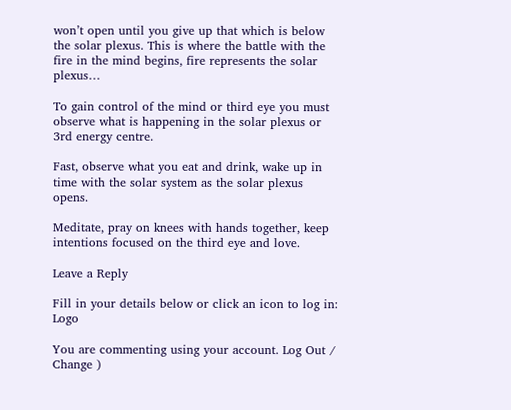won’t open until you give up that which is below the solar plexus. This is where the battle with the fire in the mind begins, fire represents the solar plexus…

To gain control of the mind or third eye you must observe what is happening in the solar plexus or 3rd energy centre.

Fast, observe what you eat and drink, wake up in time with the solar system as the solar plexus opens.

Meditate, pray on knees with hands together, keep intentions focused on the third eye and love.

Leave a Reply

Fill in your details below or click an icon to log in: Logo

You are commenting using your account. Log Out /  Change )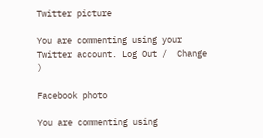Twitter picture

You are commenting using your Twitter account. Log Out /  Change )

Facebook photo

You are commenting using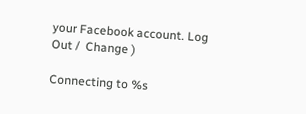your Facebook account. Log Out /  Change )

Connecting to %s